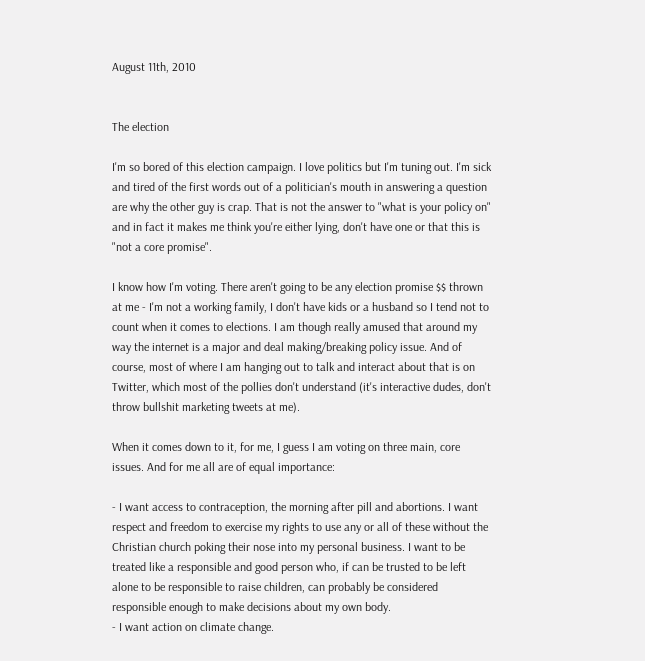August 11th, 2010


The election

I'm so bored of this election campaign. I love politics but I'm tuning out. I'm sick and tired of the first words out of a politician's mouth in answering a question are why the other guy is crap. That is not the answer to "what is your policy on" and in fact it makes me think you're either lying, don't have one or that this is "not a core promise".

I know how I'm voting. There aren't going to be any election promise $$ thrown at me - I'm not a working family, I don't have kids or a husband so I tend not to count when it comes to elections. I am though really amused that around my way the internet is a major and deal making/breaking policy issue. And of course, most of where I am hanging out to talk and interact about that is on Twitter, which most of the pollies don't understand (it's interactive dudes, don't throw bullshit marketing tweets at me).

When it comes down to it, for me, I guess I am voting on three main, core issues. And for me all are of equal importance:

- I want access to contraception, the morning after pill and abortions. I want respect and freedom to exercise my rights to use any or all of these without the Christian church poking their nose into my personal business. I want to be treated like a responsible and good person who, if can be trusted to be left alone to be responsible to raise children, can probably be considered responsible enough to make decisions about my own body.
- I want action on climate change.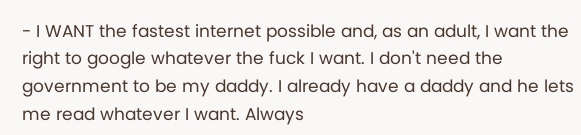- I WANT the fastest internet possible and, as an adult, I want the right to google whatever the fuck I want. I don't need the government to be my daddy. I already have a daddy and he lets me read whatever I want. Always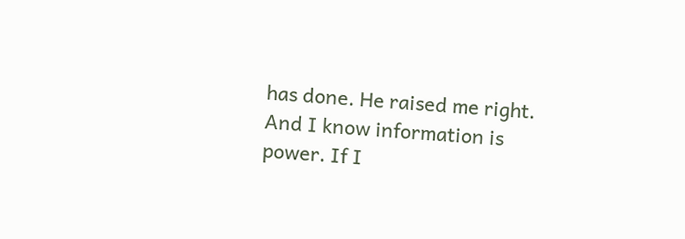has done. He raised me right. And I know information is power. If I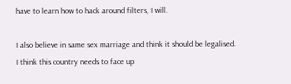have to learn how to hack around filters, I will.

I also believe in same sex marriage and think it should be legalised.
I think this country needs to face up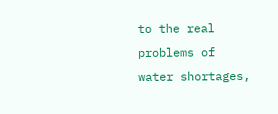to the real problems of water shortages,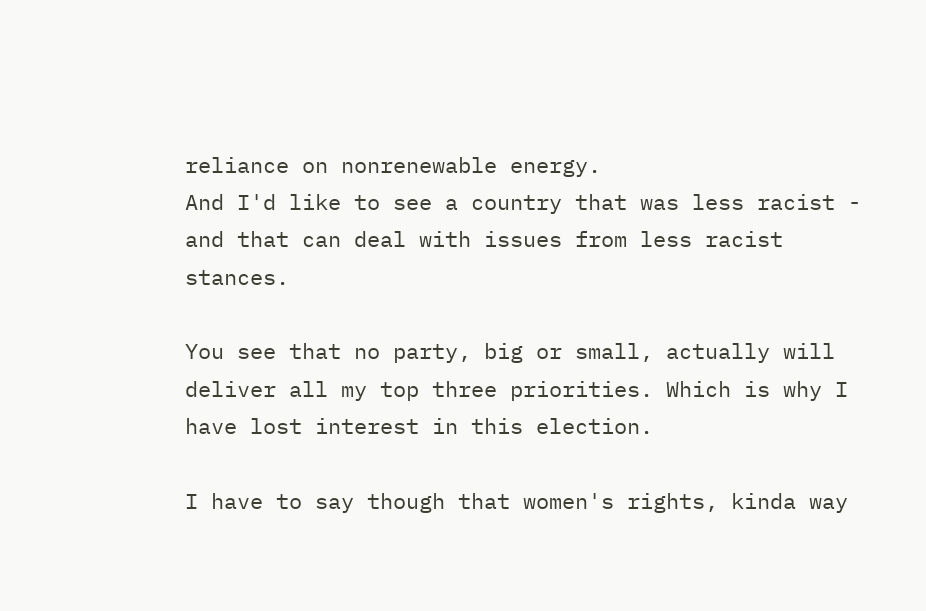reliance on nonrenewable energy.
And I'd like to see a country that was less racist - and that can deal with issues from less racist stances.

You see that no party, big or small, actually will deliver all my top three priorities. Which is why I have lost interest in this election.

I have to say though that women's rights, kinda way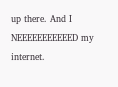up there. And I NEEEEEEEEEEED my internet.